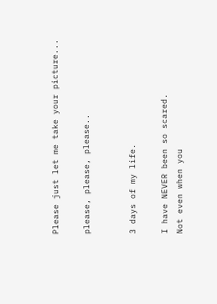Please just let me take your picture...

please, please, please..


3 days of my life.

I have NEVER been so scared.
Not even when you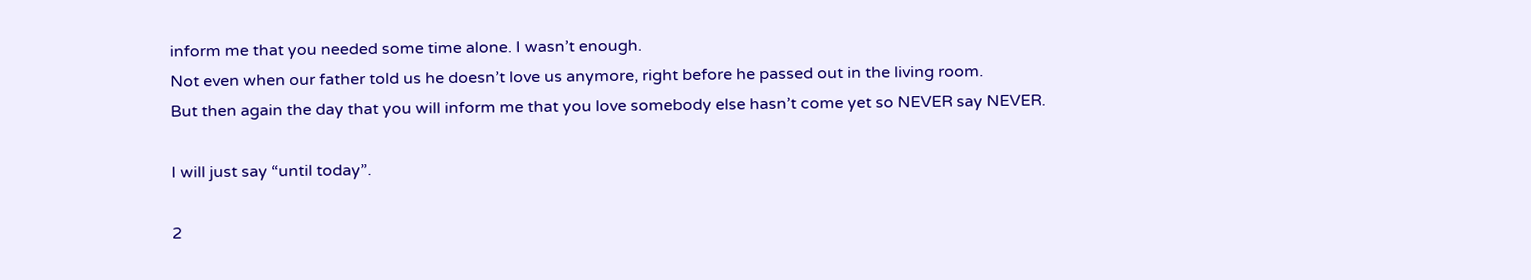inform me that you needed some time alone. I wasn’t enough.
Not even when our father told us he doesn’t love us anymore, right before he passed out in the living room.
But then again the day that you will inform me that you love somebody else hasn’t come yet so NEVER say NEVER.

I will just say “until today”.

2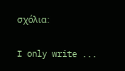σχόλια:

I only write ...